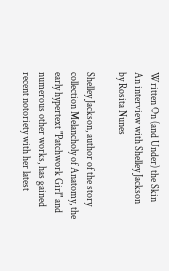Written On (and Under) the Skin
An interview with Shelley Jackson
by Rosita Nunes

Shelley Jackson, author of the story collection Melancholy of Anatomy, the early hypertext "Patchwork Girl" and numerous other works, has gained recent notoriety with her latest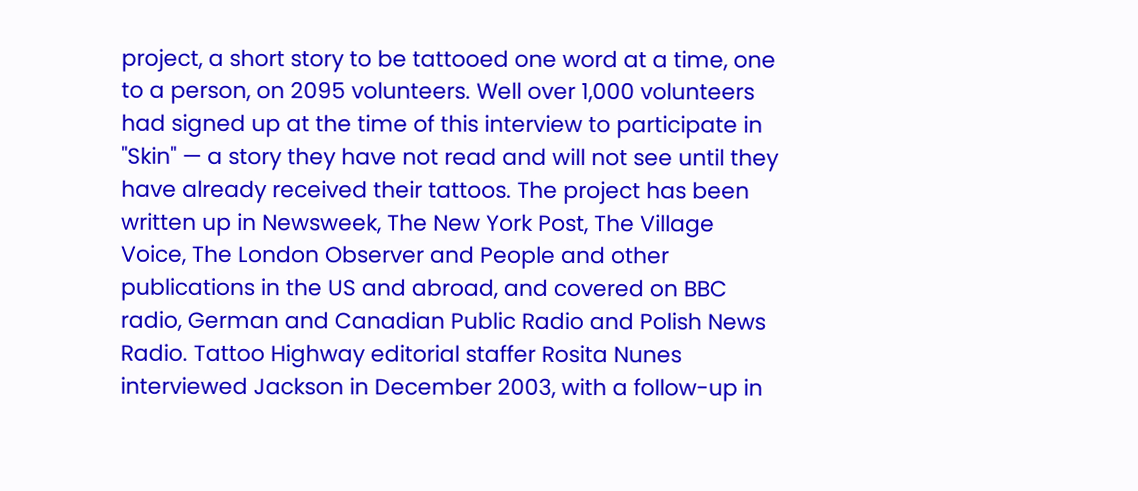project, a short story to be tattooed one word at a time, one to a person, on 2095 volunteers. Well over 1,000 volunteers had signed up at the time of this interview to participate in "Skin" — a story they have not read and will not see until they have already received their tattoos. The project has been written up in Newsweek, The New York Post, The Village Voice, The London Observer and People and other publications in the US and abroad, and covered on BBC radio, German and Canadian Public Radio and Polish News Radio. Tattoo Highway editorial staffer Rosita Nunes interviewed Jackson in December 2003, with a follow-up in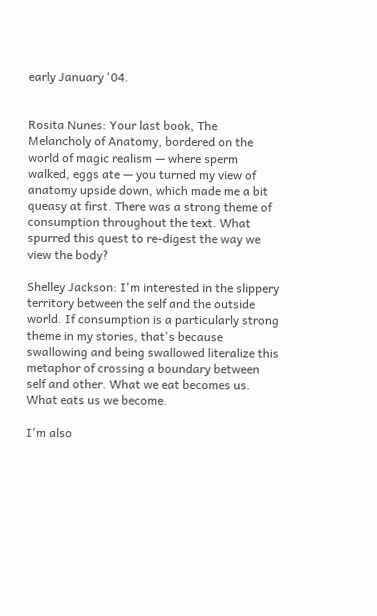early January '04.


Rosita Nunes: Your last book, The Melancholy of Anatomy, bordered on the world of magic realism — where sperm walked, eggs ate — you turned my view of anatomy upside down, which made me a bit queasy at first. There was a strong theme of consumption throughout the text. What spurred this quest to re-digest the way we view the body?

Shelley Jackson: I'm interested in the slippery territory between the self and the outside world. If consumption is a particularly strong theme in my stories, that's because swallowing and being swallowed literalize this metaphor of crossing a boundary between self and other. What we eat becomes us. What eats us we become.

I'm also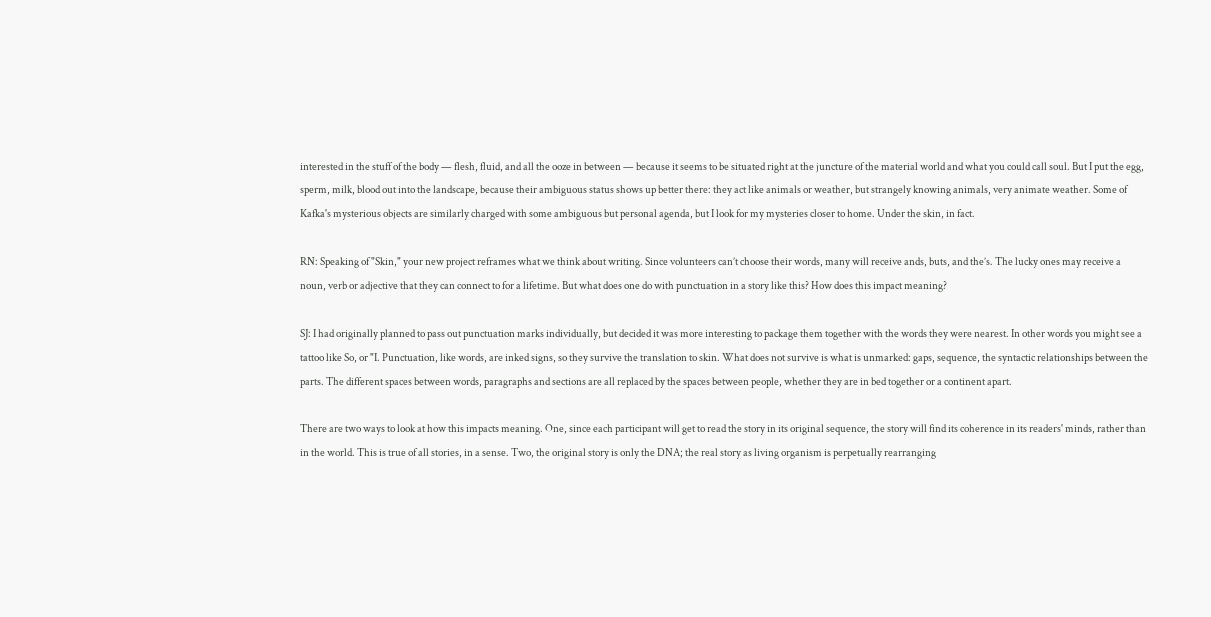interested in the stuff of the body — flesh, fluid, and all the ooze in between — because it seems to be situated right at the juncture of the material world and what you could call soul. But I put the egg, sperm, milk, blood out into the landscape, because their ambiguous status shows up better there: they act like animals or weather, but strangely knowing animals, very animate weather. Some of Kafka's mysterious objects are similarly charged with some ambiguous but personal agenda, but I look for my mysteries closer to home. Under the skin, in fact.

RN: Speaking of "Skin," your new project reframes what we think about writing. Since volunteers can’t choose their words, many will receive ands, buts, and the’s. The lucky ones may receive a noun, verb or adjective that they can connect to for a lifetime. But what does one do with punctuation in a story like this? How does this impact meaning?

SJ: I had originally planned to pass out punctuation marks individually, but decided it was more interesting to package them together with the words they were nearest. In other words you might see a tattoo like So, or "I. Punctuation, like words, are inked signs, so they survive the translation to skin. What does not survive is what is unmarked: gaps, sequence, the syntactic relationships between the parts. The different spaces between words, paragraphs and sections are all replaced by the spaces between people, whether they are in bed together or a continent apart.

There are two ways to look at how this impacts meaning. One, since each participant will get to read the story in its original sequence, the story will find its coherence in its readers' minds, rather than in the world. This is true of all stories, in a sense. Two, the original story is only the DNA; the real story as living organism is perpetually rearranging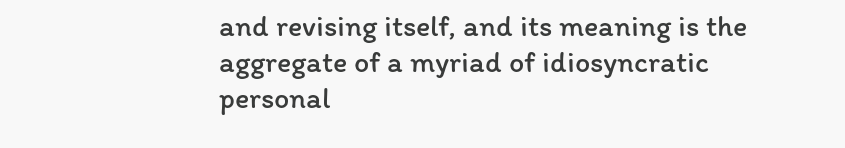and revising itself, and its meaning is the aggregate of a myriad of idiosyncratic personal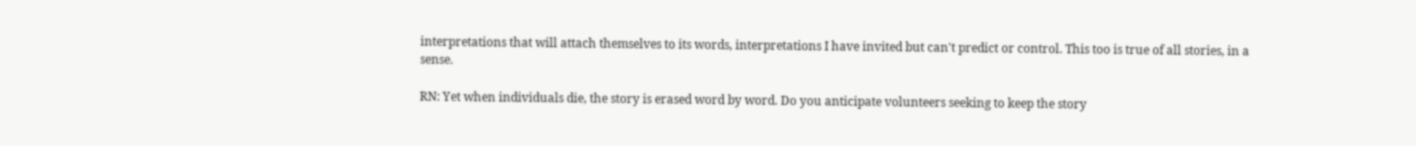interpretations that will attach themselves to its words, interpretations I have invited but can't predict or control. This too is true of all stories, in a sense.

RN: Yet when individuals die, the story is erased word by word. Do you anticipate volunteers seeking to keep the story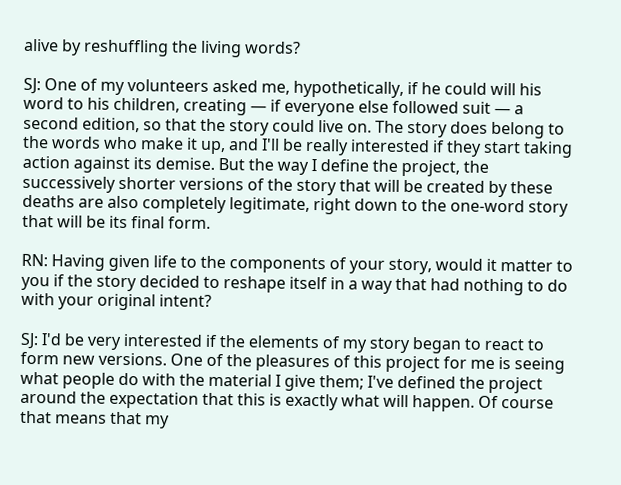alive by reshuffling the living words?

SJ: One of my volunteers asked me, hypothetically, if he could will his word to his children, creating — if everyone else followed suit — a second edition, so that the story could live on. The story does belong to the words who make it up, and I'll be really interested if they start taking action against its demise. But the way I define the project, the successively shorter versions of the story that will be created by these deaths are also completely legitimate, right down to the one-word story that will be its final form.

RN: Having given life to the components of your story, would it matter to you if the story decided to reshape itself in a way that had nothing to do with your original intent?

SJ: I'd be very interested if the elements of my story began to react to form new versions. One of the pleasures of this project for me is seeing what people do with the material I give them; I've defined the project around the expectation that this is exactly what will happen. Of course that means that my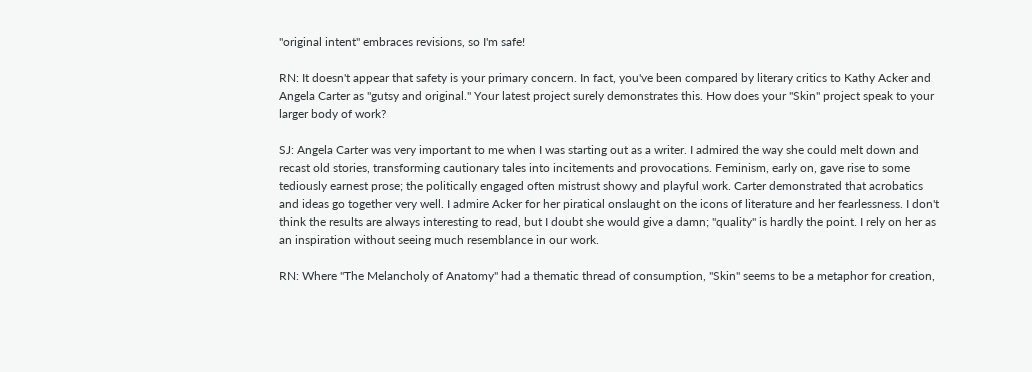"original intent" embraces revisions, so I'm safe!

RN: It doesn't appear that safety is your primary concern. In fact, you've been compared by literary critics to Kathy Acker and Angela Carter as "gutsy and original." Your latest project surely demonstrates this. How does your "Skin" project speak to your larger body of work?

SJ: Angela Carter was very important to me when I was starting out as a writer. I admired the way she could melt down and recast old stories, transforming cautionary tales into incitements and provocations. Feminism, early on, gave rise to some tediously earnest prose; the politically engaged often mistrust showy and playful work. Carter demonstrated that acrobatics and ideas go together very well. I admire Acker for her piratical onslaught on the icons of literature and her fearlessness. I don't think the results are always interesting to read, but I doubt she would give a damn; "quality" is hardly the point. I rely on her as an inspiration without seeing much resemblance in our work.

RN: Where "The Melancholy of Anatomy" had a thematic thread of consumption, "Skin" seems to be a metaphor for creation,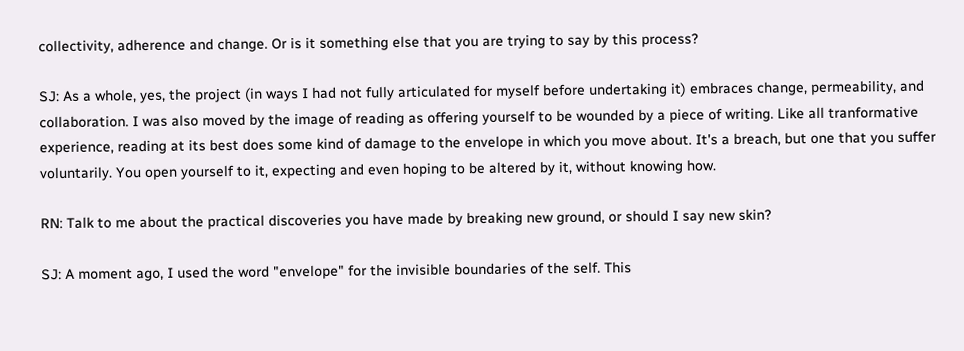collectivity, adherence and change. Or is it something else that you are trying to say by this process?

SJ: As a whole, yes, the project (in ways I had not fully articulated for myself before undertaking it) embraces change, permeability, and collaboration. I was also moved by the image of reading as offering yourself to be wounded by a piece of writing. Like all tranformative experience, reading at its best does some kind of damage to the envelope in which you move about. It's a breach, but one that you suffer voluntarily. You open yourself to it, expecting and even hoping to be altered by it, without knowing how.

RN: Talk to me about the practical discoveries you have made by breaking new ground, or should I say new skin?

SJ: A moment ago, I used the word "envelope" for the invisible boundaries of the self. This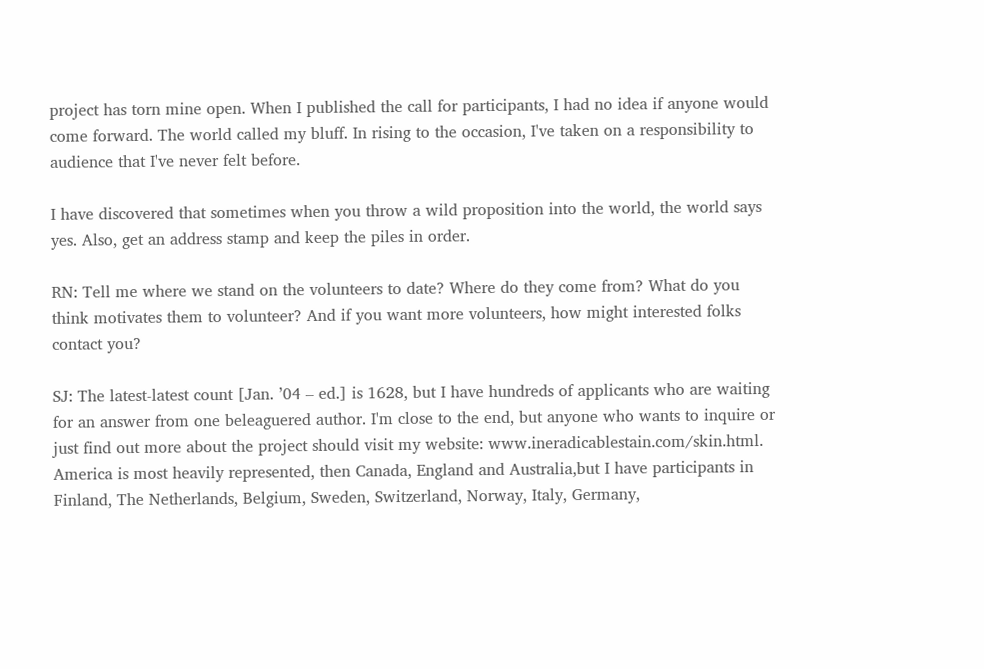project has torn mine open. When I published the call for participants, I had no idea if anyone would come forward. The world called my bluff. In rising to the occasion, I've taken on a responsibility to audience that I've never felt before.

I have discovered that sometimes when you throw a wild proposition into the world, the world says yes. Also, get an address stamp and keep the piles in order.

RN: Tell me where we stand on the volunteers to date? Where do they come from? What do you think motivates them to volunteer? And if you want more volunteers, how might interested folks contact you?

SJ: The latest-latest count [Jan. ’04 – ed.] is 1628, but I have hundreds of applicants who are waiting for an answer from one beleaguered author. I'm close to the end, but anyone who wants to inquire or just find out more about the project should visit my website: www.ineradicablestain.com/skin.html. America is most heavily represented, then Canada, England and Australia,but I have participants in Finland, The Netherlands, Belgium, Sweden, Switzerland, Norway, Italy, Germany,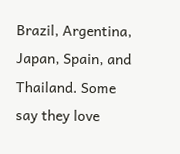Brazil, Argentina, Japan, Spain, and Thailand. Some say they love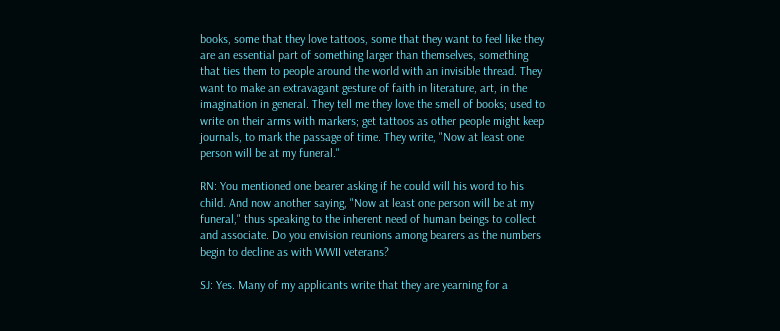books, some that they love tattoos, some that they want to feel like they are an essential part of something larger than themselves, something that ties them to people around the world with an invisible thread. They want to make an extravagant gesture of faith in literature, art, in the imagination in general. They tell me they love the smell of books; used to write on their arms with markers; get tattoos as other people might keep journals, to mark the passage of time. They write, "Now at least one person will be at my funeral."

RN: You mentioned one bearer asking if he could will his word to his child. And now another saying, "Now at least one person will be at my funeral," thus speaking to the inherent need of human beings to collect and associate. Do you envision reunions among bearers as the numbers begin to decline as with WWII veterans?

SJ: Yes. Many of my applicants write that they are yearning for a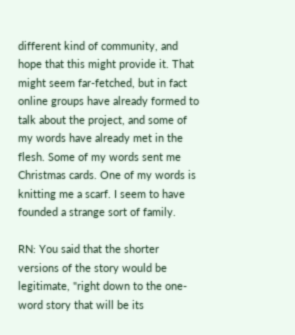different kind of community, and hope that this might provide it. That might seem far-fetched, but in fact online groups have already formed to talk about the project, and some of my words have already met in the flesh. Some of my words sent me Christmas cards. One of my words is knitting me a scarf. I seem to have founded a strange sort of family.

RN: You said that the shorter versions of the story would be legitimate, "right down to the one-word story that will be its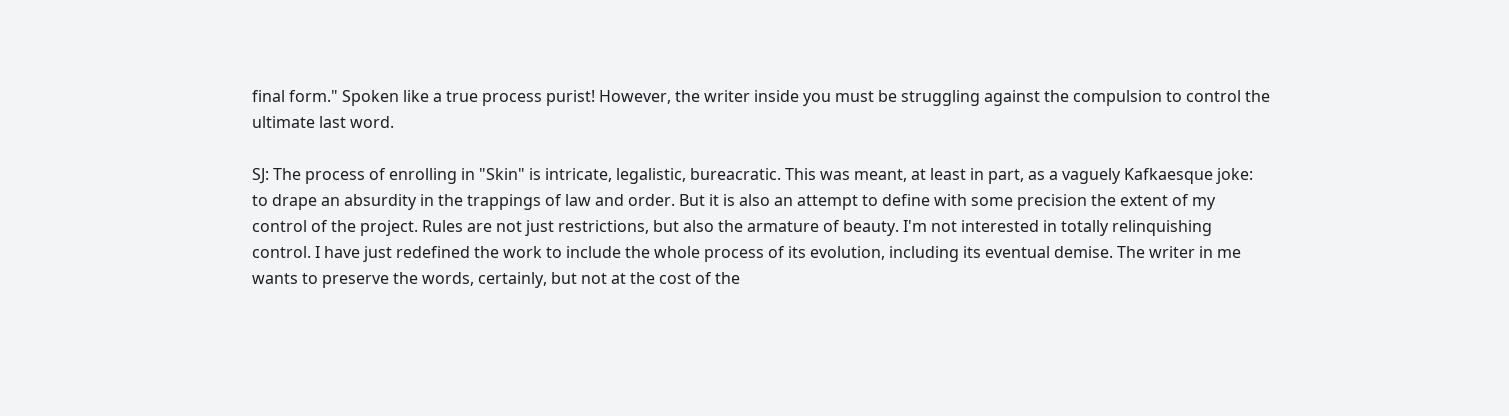final form." Spoken like a true process purist! However, the writer inside you must be struggling against the compulsion to control the ultimate last word.

SJ: The process of enrolling in "Skin" is intricate, legalistic, bureacratic. This was meant, at least in part, as a vaguely Kafkaesque joke: to drape an absurdity in the trappings of law and order. But it is also an attempt to define with some precision the extent of my control of the project. Rules are not just restrictions, but also the armature of beauty. I'm not interested in totally relinquishing control. I have just redefined the work to include the whole process of its evolution, including its eventual demise. The writer in me wants to preserve the words, certainly, but not at the cost of the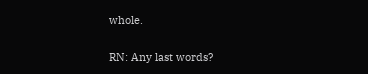whole.

RN: Any last words?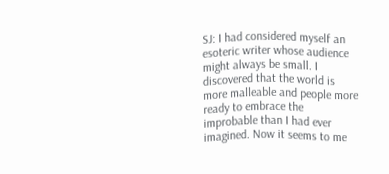SJ: I had considered myself an esoteric writer whose audience might always be small. I discovered that the world is more malleable and people more ready to embrace the improbable than I had ever imagined. Now it seems to me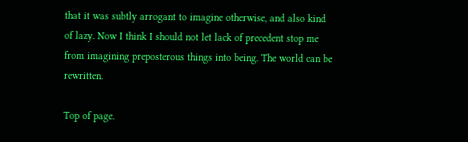that it was subtly arrogant to imagine otherwise, and also kind of lazy. Now I think I should not let lack of precedent stop me from imagining preposterous things into being. The world can be rewritten.

Top of page.